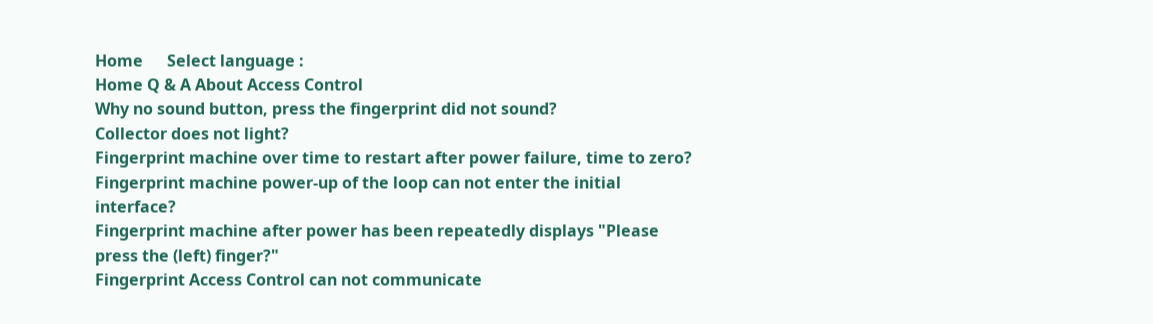Home      Select language :
Home Q & A About Access Control
Why no sound button, press the fingerprint did not sound?
Collector does not light?
Fingerprint machine over time to restart after power failure, time to zero?
Fingerprint machine power-up of the loop can not enter the initial interface?
Fingerprint machine after power has been repeatedly displays "Please press the (left) finger?"
Fingerprint Access Control can not communicate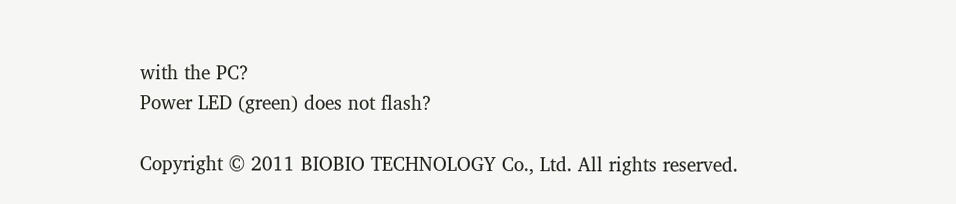with the PC?
Power LED (green) does not flash?

Copyright © 2011 BIOBIO TECHNOLOGY Co., Ltd. All rights reserved.